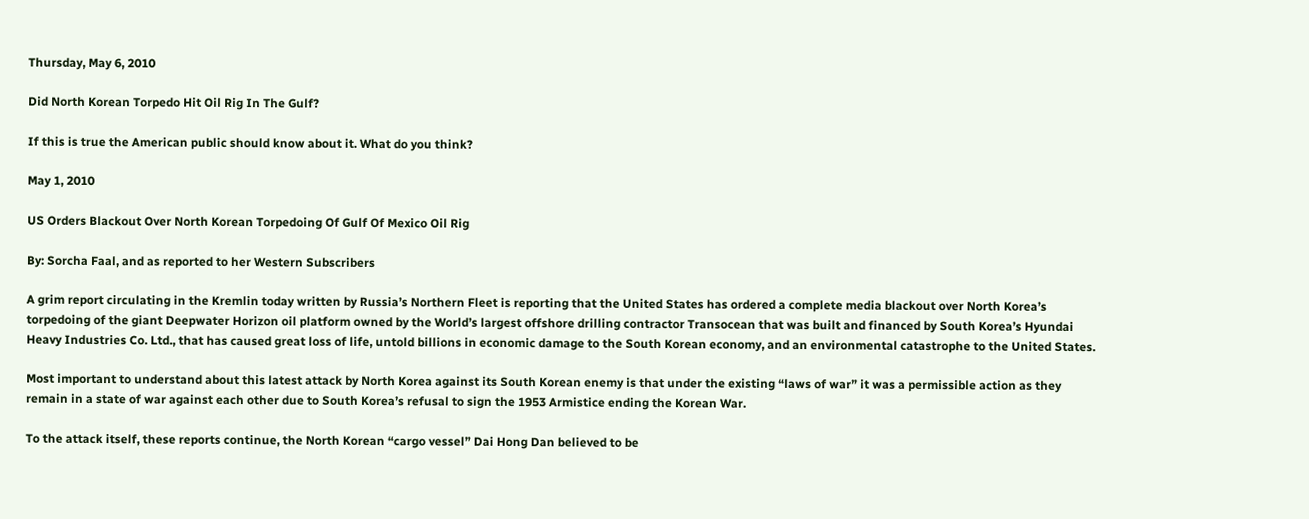Thursday, May 6, 2010

Did North Korean Torpedo Hit Oil Rig In The Gulf?

If this is true the American public should know about it. What do you think?

May 1, 2010

US Orders Blackout Over North Korean Torpedoing Of Gulf Of Mexico Oil Rig

By: Sorcha Faal, and as reported to her Western Subscribers

A grim report circulating in the Kremlin today written by Russia’s Northern Fleet is reporting that the United States has ordered a complete media blackout over North Korea’s torpedoing of the giant Deepwater Horizon oil platform owned by the World’s largest offshore drilling contractor Transocean that was built and financed by South Korea’s Hyundai Heavy Industries Co. Ltd., that has caused great loss of life, untold billions in economic damage to the South Korean economy, and an environmental catastrophe to the United States.

Most important to understand about this latest attack by North Korea against its South Korean enemy is that under the existing “laws of war” it was a permissible action as they remain in a state of war against each other due to South Korea’s refusal to sign the 1953 Armistice ending the Korean War.

To the attack itself, these reports continue, the North Korean “cargo vessel” Dai Hong Dan believed to be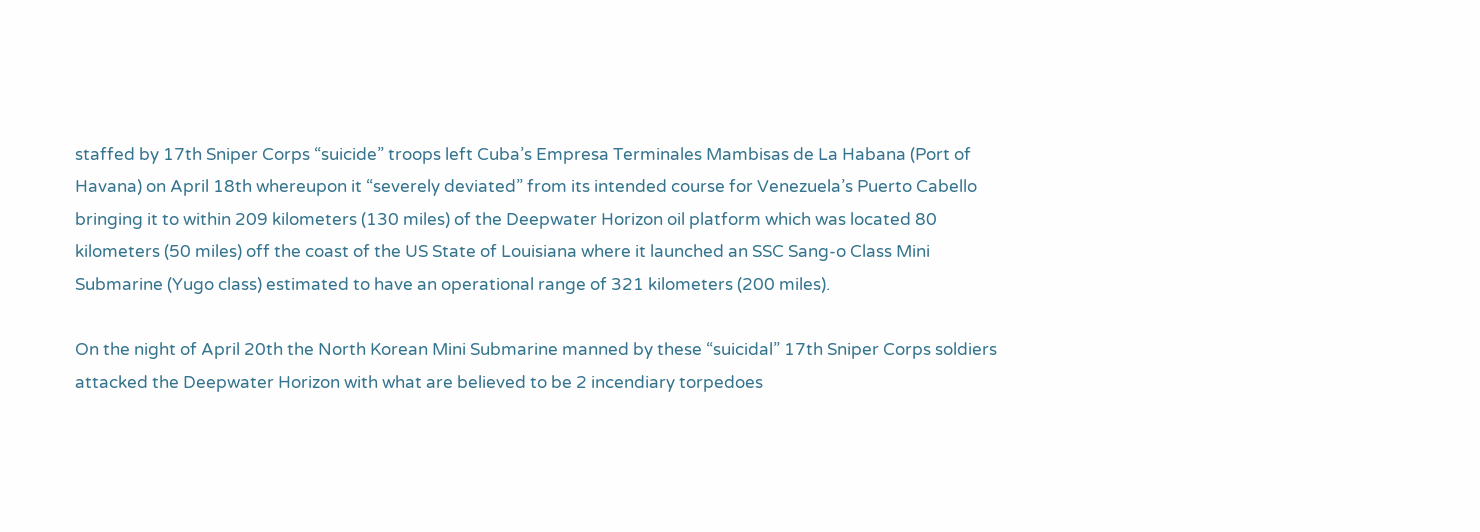staffed by 17th Sniper Corps “suicide” troops left Cuba’s Empresa Terminales Mambisas de La Habana (Port of Havana) on April 18th whereupon it “severely deviated” from its intended course for Venezuela’s Puerto Cabello bringing it to within 209 kilometers (130 miles) of the Deepwater Horizon oil platform which was located 80 kilometers (50 miles) off the coast of the US State of Louisiana where it launched an SSC Sang-o Class Mini Submarine (Yugo class) estimated to have an operational range of 321 kilometers (200 miles).

On the night of April 20th the North Korean Mini Submarine manned by these “suicidal” 17th Sniper Corps soldiers attacked the Deepwater Horizon with what are believed to be 2 incendiary torpedoes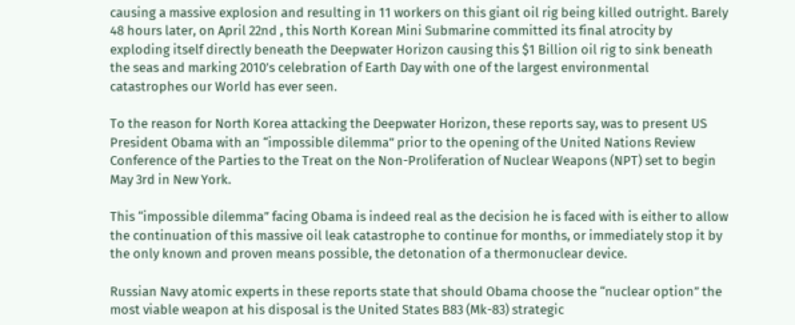causing a massive explosion and resulting in 11 workers on this giant oil rig being killed outright. Barely 48 hours later, on April 22nd , this North Korean Mini Submarine committed its final atrocity by exploding itself directly beneath the Deepwater Horizon causing this $1 Billion oil rig to sink beneath the seas and marking 2010’s celebration of Earth Day with one of the largest environmental catastrophes our World has ever seen.

To the reason for North Korea attacking the Deepwater Horizon, these reports say, was to present US President Obama with an “impossible dilemma” prior to the opening of the United Nations Review Conference of the Parties to the Treat on the Non-Proliferation of Nuclear Weapons (NPT) set to begin May 3rd in New York.

This “impossible dilemma” facing Obama is indeed real as the decision he is faced with is either to allow the continuation of this massive oil leak catastrophe to continue for months, or immediately stop it by the only known and proven means possible, the detonation of a thermonuclear device.

Russian Navy atomic experts in these reports state that should Obama choose the “nuclear option” the most viable weapon at his disposal is the United States B83 (Mk-83) strategic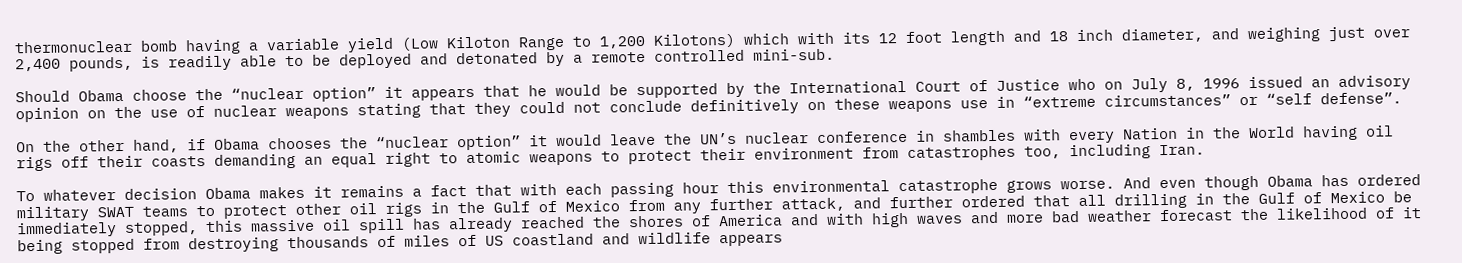thermonuclear bomb having a variable yield (Low Kiloton Range to 1,200 Kilotons) which with its 12 foot length and 18 inch diameter, and weighing just over 2,400 pounds, is readily able to be deployed and detonated by a remote controlled mini-sub.

Should Obama choose the “nuclear option” it appears that he would be supported by the International Court of Justice who on July 8, 1996 issued an advisory opinion on the use of nuclear weapons stating that they could not conclude definitively on these weapons use in “extreme circumstances” or “self defense”.

On the other hand, if Obama chooses the “nuclear option” it would leave the UN’s nuclear conference in shambles with every Nation in the World having oil rigs off their coasts demanding an equal right to atomic weapons to protect their environment from catastrophes too, including Iran.

To whatever decision Obama makes it remains a fact that with each passing hour this environmental catastrophe grows worse. And even though Obama has ordered military SWAT teams to protect other oil rigs in the Gulf of Mexico from any further attack, and further ordered that all drilling in the Gulf of Mexico be immediately stopped, this massive oil spill has already reached the shores of America and with high waves and more bad weather forecast the likelihood of it being stopped from destroying thousands of miles of US coastland and wildlife appears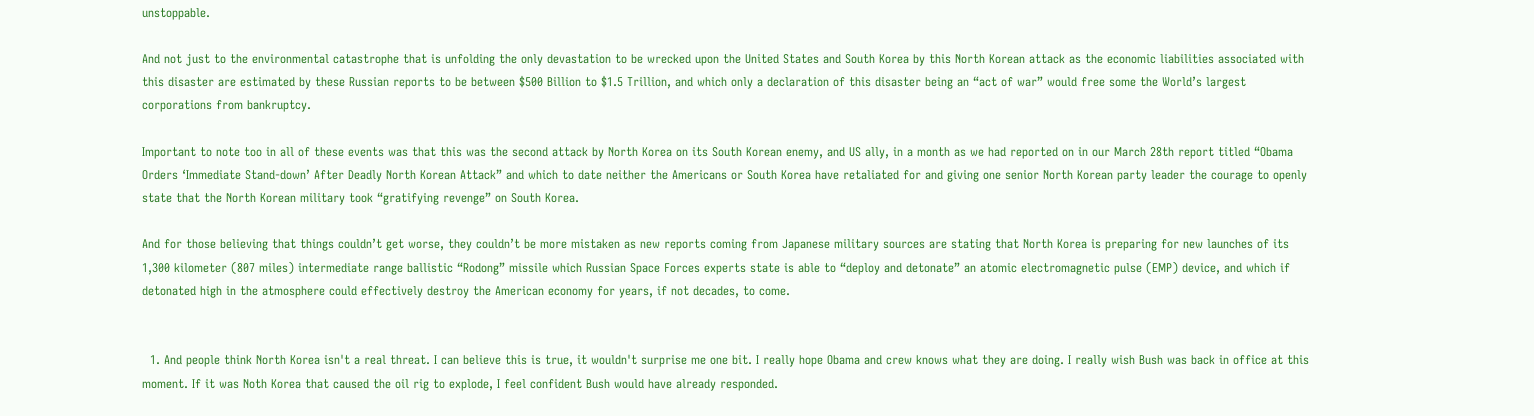unstoppable.

And not just to the environmental catastrophe that is unfolding the only devastation to be wrecked upon the United States and South Korea by this North Korean attack as the economic liabilities associated with this disaster are estimated by these Russian reports to be between $500 Billion to $1.5 Trillion, and which only a declaration of this disaster being an “act of war” would free some the World’s largest corporations from bankruptcy.

Important to note too in all of these events was that this was the second attack by North Korea on its South Korean enemy, and US ally, in a month as we had reported on in our March 28th report titled “Obama Orders ‘Immediate Stand-down’ After Deadly North Korean Attack” and which to date neither the Americans or South Korea have retaliated for and giving one senior North Korean party leader the courage to openly state that the North Korean military took “gratifying revenge” on South Korea.

And for those believing that things couldn’t get worse, they couldn’t be more mistaken as new reports coming from Japanese military sources are stating that North Korea is preparing for new launches of its 1,300 kilometer (807 miles) intermediate range ballistic “Rodong” missile which Russian Space Forces experts state is able to “deploy and detonate” an atomic electromagnetic pulse (EMP) device, and which if detonated high in the atmosphere could effectively destroy the American economy for years, if not decades, to come.


  1. And people think North Korea isn't a real threat. I can believe this is true, it wouldn't surprise me one bit. I really hope Obama and crew knows what they are doing. I really wish Bush was back in office at this moment. If it was Noth Korea that caused the oil rig to explode, I feel confident Bush would have already responded.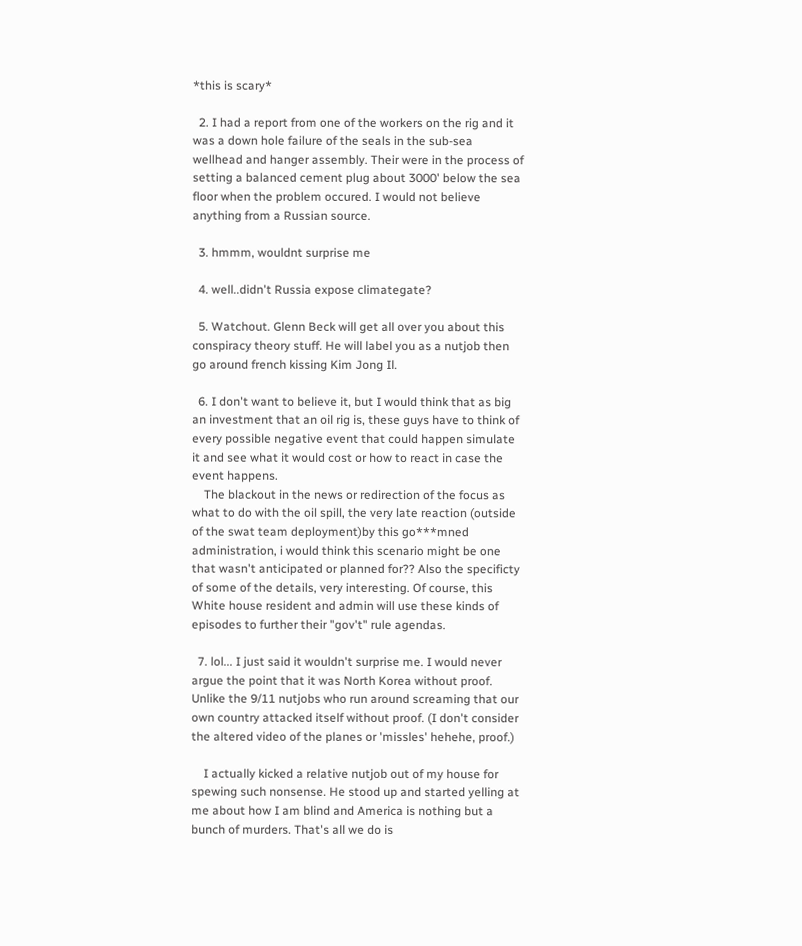*this is scary*

  2. I had a report from one of the workers on the rig and it was a down hole failure of the seals in the sub-sea wellhead and hanger assembly. Their were in the process of setting a balanced cement plug about 3000' below the sea floor when the problem occured. I would not believe anything from a Russian source.

  3. hmmm, wouldnt surprise me

  4. well..didn't Russia expose climategate?

  5. Watchout. Glenn Beck will get all over you about this conspiracy theory stuff. He will label you as a nutjob then go around french kissing Kim Jong Il.

  6. I don't want to believe it, but I would think that as big an investment that an oil rig is, these guys have to think of every possible negative event that could happen simulate it and see what it would cost or how to react in case the event happens.
    The blackout in the news or redirection of the focus as what to do with the oil spill, the very late reaction (outside of the swat team deployment)by this go***mned administration, i would think this scenario might be one that wasn't anticipated or planned for?? Also the specificty of some of the details, very interesting. Of course, this White house resident and admin will use these kinds of episodes to further their "gov't" rule agendas.

  7. lol... I just said it wouldn't surprise me. I would never argue the point that it was North Korea without proof. Unlike the 9/11 nutjobs who run around screaming that our own country attacked itself without proof. (I don't consider the altered video of the planes or 'missles' hehehe, proof.)

    I actually kicked a relative nutjob out of my house for spewing such nonsense. He stood up and started yelling at me about how I am blind and America is nothing but a bunch of murders. That's all we do is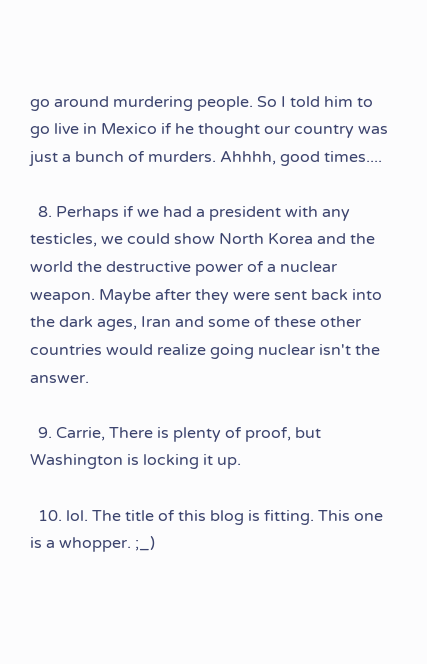go around murdering people. So I told him to go live in Mexico if he thought our country was just a bunch of murders. Ahhhh, good times....

  8. Perhaps if we had a president with any testicles, we could show North Korea and the world the destructive power of a nuclear weapon. Maybe after they were sent back into the dark ages, Iran and some of these other countries would realize going nuclear isn't the answer.

  9. Carrie, There is plenty of proof, but Washington is locking it up.

  10. lol. The title of this blog is fitting. This one is a whopper. ;_)